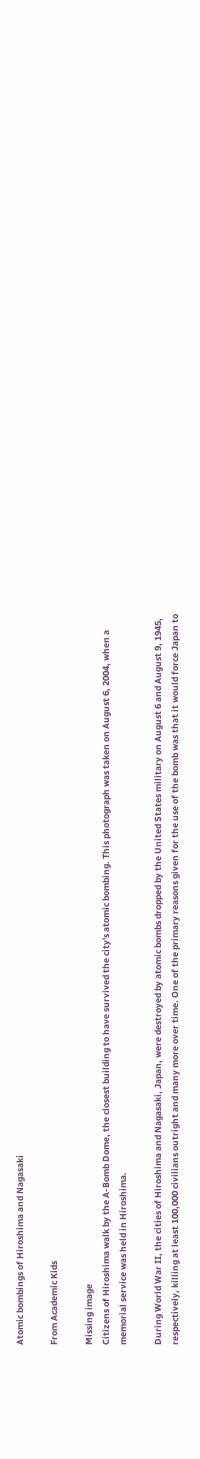Atomic bombings of Hiroshima and Nagasaki

From Academic Kids

Missing image
Citizens of Hiroshima walk by the A-Bomb Dome, the closest building to have survived the city's atomic bombing. This photograph was taken on August 6, 2004, when a memorial service was held in Hiroshima.

During World War II, the cities of Hiroshima and Nagasaki, Japan, were destroyed by atomic bombs dropped by the United States military on August 6 and August 9, 1945, respectively, killing at least 100,000 civilians outright and many more over time. One of the primary reasons given for the use of the bomb was that it would force Japan to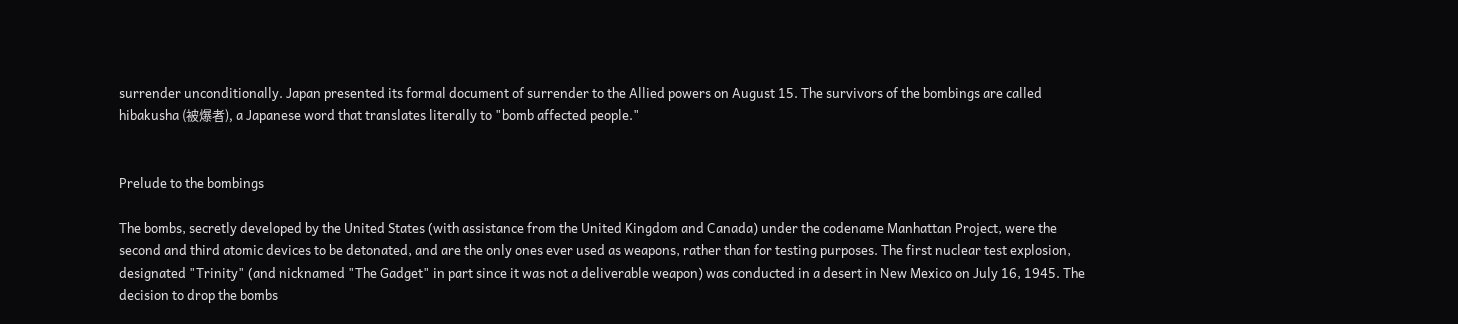surrender unconditionally. Japan presented its formal document of surrender to the Allied powers on August 15. The survivors of the bombings are called hibakusha (被爆者), a Japanese word that translates literally to "bomb affected people."


Prelude to the bombings

The bombs, secretly developed by the United States (with assistance from the United Kingdom and Canada) under the codename Manhattan Project, were the second and third atomic devices to be detonated, and are the only ones ever used as weapons, rather than for testing purposes. The first nuclear test explosion, designated "Trinity" (and nicknamed "The Gadget" in part since it was not a deliverable weapon) was conducted in a desert in New Mexico on July 16, 1945. The decision to drop the bombs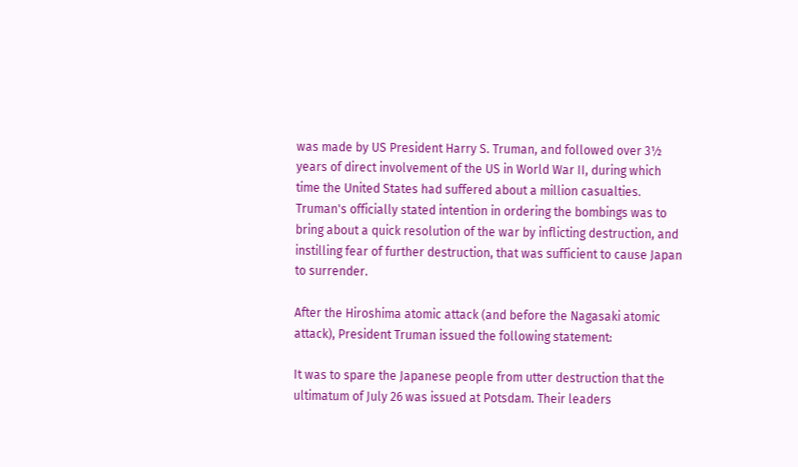was made by US President Harry S. Truman, and followed over 3½ years of direct involvement of the US in World War II, during which time the United States had suffered about a million casualties. Truman's officially stated intention in ordering the bombings was to bring about a quick resolution of the war by inflicting destruction, and instilling fear of further destruction, that was sufficient to cause Japan to surrender.

After the Hiroshima atomic attack (and before the Nagasaki atomic attack), President Truman issued the following statement:

It was to spare the Japanese people from utter destruction that the ultimatum of July 26 was issued at Potsdam. Their leaders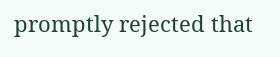promptly rejected that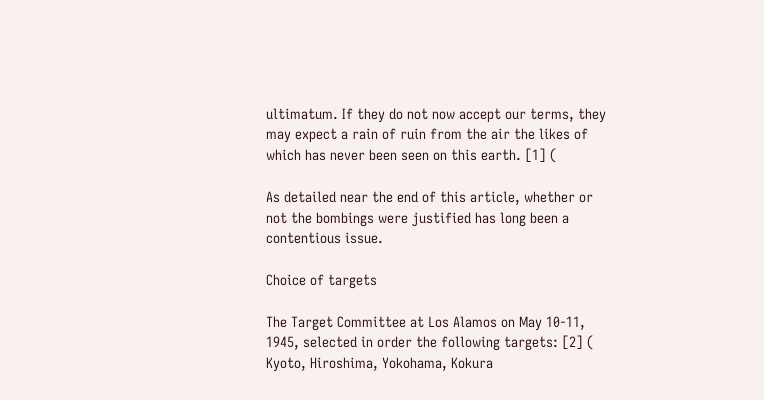ultimatum. If they do not now accept our terms, they may expect a rain of ruin from the air the likes of which has never been seen on this earth. [1] (

As detailed near the end of this article, whether or not the bombings were justified has long been a contentious issue.

Choice of targets

The Target Committee at Los Alamos on May 10-11, 1945, selected in order the following targets: [2] (
Kyoto, Hiroshima, Yokohama, Kokura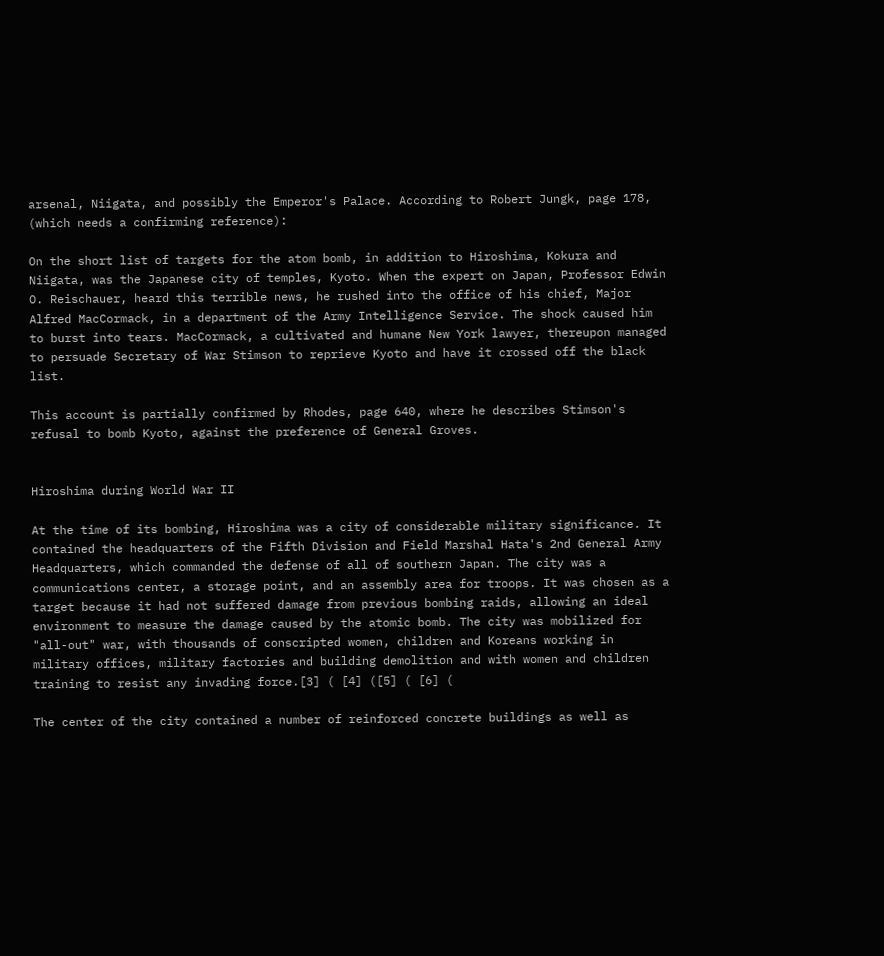arsenal, Niigata, and possibly the Emperor's Palace. According to Robert Jungk, page 178, (which needs a confirming reference):

On the short list of targets for the atom bomb, in addition to Hiroshima, Kokura and Niigata, was the Japanese city of temples, Kyoto. When the expert on Japan, Professor Edwin O. Reischauer, heard this terrible news, he rushed into the office of his chief, Major Alfred MacCormack, in a department of the Army Intelligence Service. The shock caused him to burst into tears. MacCormack, a cultivated and humane New York lawyer, thereupon managed to persuade Secretary of War Stimson to reprieve Kyoto and have it crossed off the black list.

This account is partially confirmed by Rhodes, page 640, where he describes Stimson's refusal to bomb Kyoto, against the preference of General Groves.


Hiroshima during World War II

At the time of its bombing, Hiroshima was a city of considerable military significance. It contained the headquarters of the Fifth Division and Field Marshal Hata's 2nd General Army Headquarters, which commanded the defense of all of southern Japan. The city was a communications center, a storage point, and an assembly area for troops. It was chosen as a target because it had not suffered damage from previous bombing raids, allowing an ideal environment to measure the damage caused by the atomic bomb. The city was mobilized for "all-out" war, with thousands of conscripted women, children and Koreans working in military offices, military factories and building demolition and with women and children training to resist any invading force.[3] ( [4] ([5] ( [6] (

The center of the city contained a number of reinforced concrete buildings as well as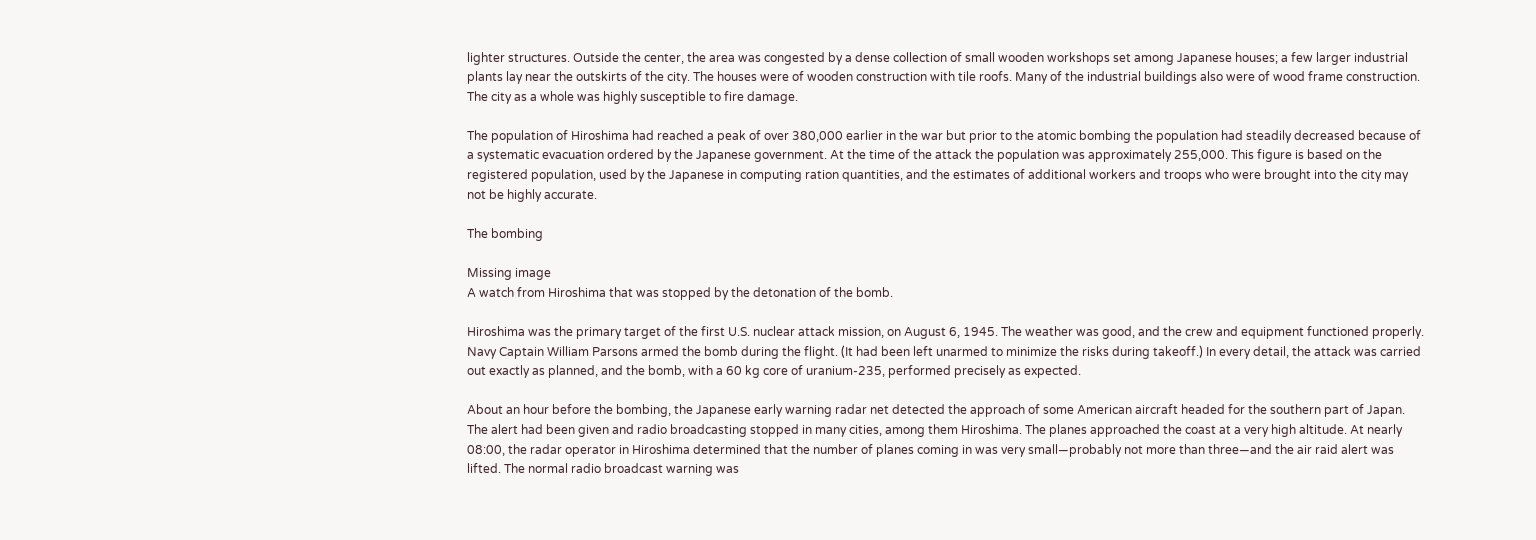lighter structures. Outside the center, the area was congested by a dense collection of small wooden workshops set among Japanese houses; a few larger industrial plants lay near the outskirts of the city. The houses were of wooden construction with tile roofs. Many of the industrial buildings also were of wood frame construction. The city as a whole was highly susceptible to fire damage.

The population of Hiroshima had reached a peak of over 380,000 earlier in the war but prior to the atomic bombing the population had steadily decreased because of a systematic evacuation ordered by the Japanese government. At the time of the attack the population was approximately 255,000. This figure is based on the registered population, used by the Japanese in computing ration quantities, and the estimates of additional workers and troops who were brought into the city may not be highly accurate.

The bombing

Missing image
A watch from Hiroshima that was stopped by the detonation of the bomb.

Hiroshima was the primary target of the first U.S. nuclear attack mission, on August 6, 1945. The weather was good, and the crew and equipment functioned properly. Navy Captain William Parsons armed the bomb during the flight. (It had been left unarmed to minimize the risks during takeoff.) In every detail, the attack was carried out exactly as planned, and the bomb, with a 60 kg core of uranium-235, performed precisely as expected.

About an hour before the bombing, the Japanese early warning radar net detected the approach of some American aircraft headed for the southern part of Japan. The alert had been given and radio broadcasting stopped in many cities, among them Hiroshima. The planes approached the coast at a very high altitude. At nearly 08:00, the radar operator in Hiroshima determined that the number of planes coming in was very small—probably not more than three—and the air raid alert was lifted. The normal radio broadcast warning was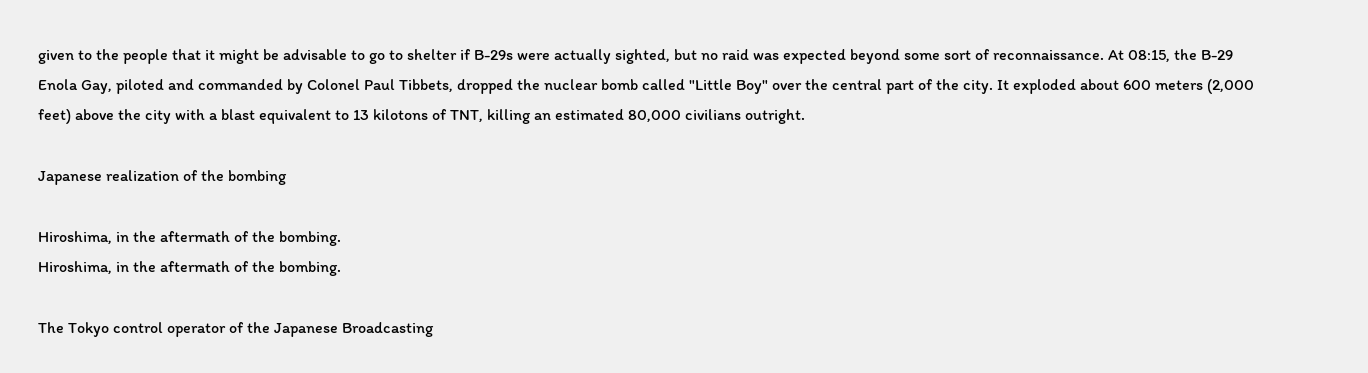given to the people that it might be advisable to go to shelter if B-29s were actually sighted, but no raid was expected beyond some sort of reconnaissance. At 08:15, the B-29 Enola Gay, piloted and commanded by Colonel Paul Tibbets, dropped the nuclear bomb called "Little Boy" over the central part of the city. It exploded about 600 meters (2,000 feet) above the city with a blast equivalent to 13 kilotons of TNT, killing an estimated 80,000 civilians outright.

Japanese realization of the bombing

Hiroshima, in the aftermath of the bombing.
Hiroshima, in the aftermath of the bombing.

The Tokyo control operator of the Japanese Broadcasting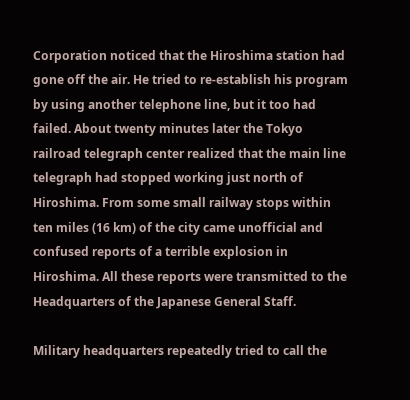Corporation noticed that the Hiroshima station had gone off the air. He tried to re-establish his program by using another telephone line, but it too had failed. About twenty minutes later the Tokyo railroad telegraph center realized that the main line telegraph had stopped working just north of Hiroshima. From some small railway stops within ten miles (16 km) of the city came unofficial and confused reports of a terrible explosion in Hiroshima. All these reports were transmitted to the Headquarters of the Japanese General Staff.

Military headquarters repeatedly tried to call the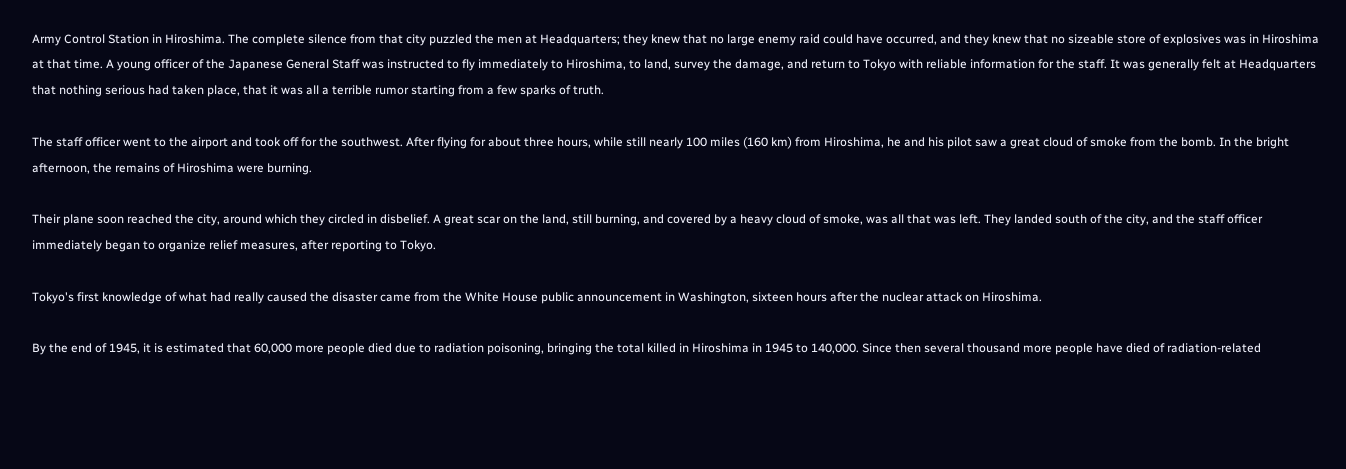Army Control Station in Hiroshima. The complete silence from that city puzzled the men at Headquarters; they knew that no large enemy raid could have occurred, and they knew that no sizeable store of explosives was in Hiroshima at that time. A young officer of the Japanese General Staff was instructed to fly immediately to Hiroshima, to land, survey the damage, and return to Tokyo with reliable information for the staff. It was generally felt at Headquarters that nothing serious had taken place, that it was all a terrible rumor starting from a few sparks of truth.

The staff officer went to the airport and took off for the southwest. After flying for about three hours, while still nearly 100 miles (160 km) from Hiroshima, he and his pilot saw a great cloud of smoke from the bomb. In the bright afternoon, the remains of Hiroshima were burning.

Their plane soon reached the city, around which they circled in disbelief. A great scar on the land, still burning, and covered by a heavy cloud of smoke, was all that was left. They landed south of the city, and the staff officer immediately began to organize relief measures, after reporting to Tokyo.

Tokyo's first knowledge of what had really caused the disaster came from the White House public announcement in Washington, sixteen hours after the nuclear attack on Hiroshima.

By the end of 1945, it is estimated that 60,000 more people died due to radiation poisoning, bringing the total killed in Hiroshima in 1945 to 140,000. Since then several thousand more people have died of radiation-related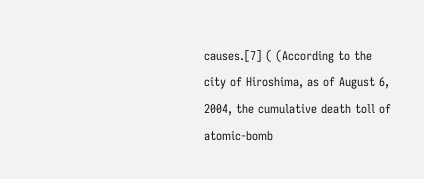causes.[7] ( (According to the city of Hiroshima, as of August 6, 2004, the cumulative death toll of atomic-bomb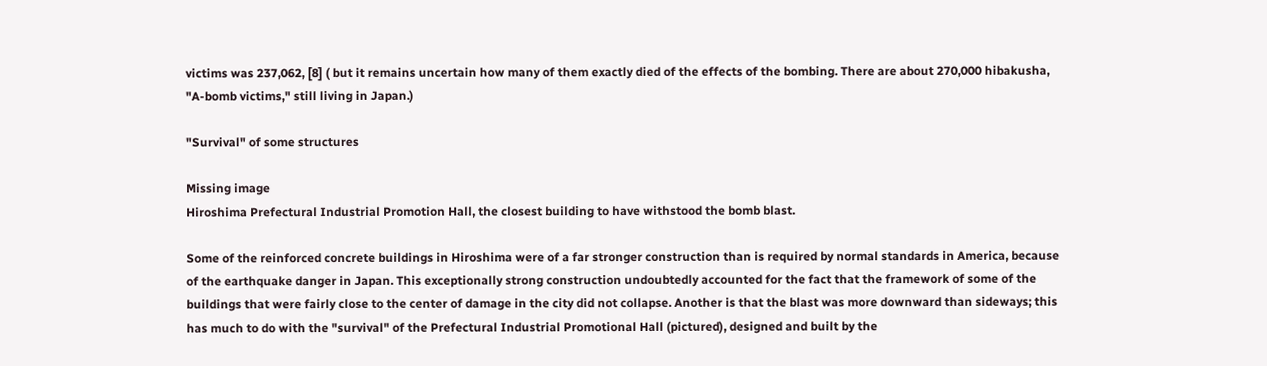victims was 237,062, [8] ( but it remains uncertain how many of them exactly died of the effects of the bombing. There are about 270,000 hibakusha, "A-bomb victims," still living in Japan.)

"Survival" of some structures

Missing image
Hiroshima Prefectural Industrial Promotion Hall, the closest building to have withstood the bomb blast.

Some of the reinforced concrete buildings in Hiroshima were of a far stronger construction than is required by normal standards in America, because of the earthquake danger in Japan. This exceptionally strong construction undoubtedly accounted for the fact that the framework of some of the buildings that were fairly close to the center of damage in the city did not collapse. Another is that the blast was more downward than sideways; this has much to do with the "survival" of the Prefectural Industrial Promotional Hall (pictured), designed and built by the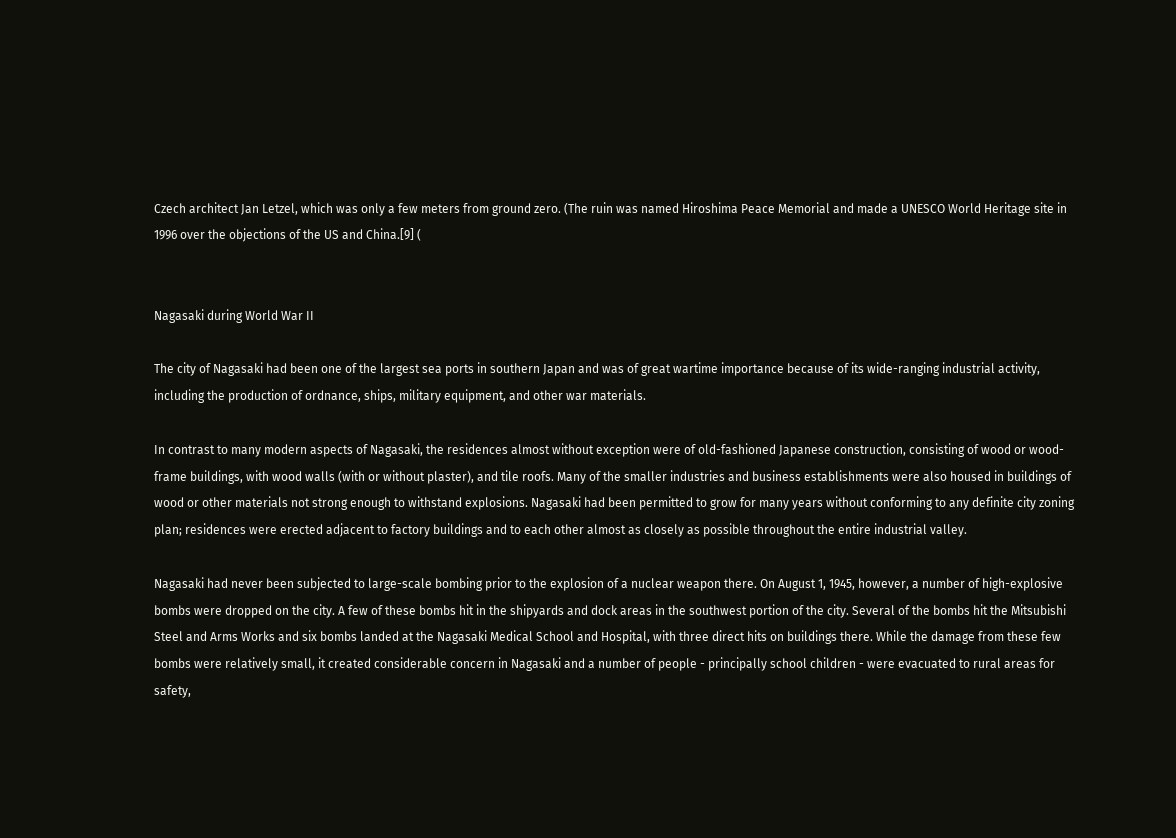Czech architect Jan Letzel, which was only a few meters from ground zero. (The ruin was named Hiroshima Peace Memorial and made a UNESCO World Heritage site in 1996 over the objections of the US and China.[9] (


Nagasaki during World War II

The city of Nagasaki had been one of the largest sea ports in southern Japan and was of great wartime importance because of its wide-ranging industrial activity, including the production of ordnance, ships, military equipment, and other war materials.

In contrast to many modern aspects of Nagasaki, the residences almost without exception were of old-fashioned Japanese construction, consisting of wood or wood-frame buildings, with wood walls (with or without plaster), and tile roofs. Many of the smaller industries and business establishments were also housed in buildings of wood or other materials not strong enough to withstand explosions. Nagasaki had been permitted to grow for many years without conforming to any definite city zoning plan; residences were erected adjacent to factory buildings and to each other almost as closely as possible throughout the entire industrial valley.

Nagasaki had never been subjected to large-scale bombing prior to the explosion of a nuclear weapon there. On August 1, 1945, however, a number of high-explosive bombs were dropped on the city. A few of these bombs hit in the shipyards and dock areas in the southwest portion of the city. Several of the bombs hit the Mitsubishi Steel and Arms Works and six bombs landed at the Nagasaki Medical School and Hospital, with three direct hits on buildings there. While the damage from these few bombs were relatively small, it created considerable concern in Nagasaki and a number of people - principally school children - were evacuated to rural areas for safety,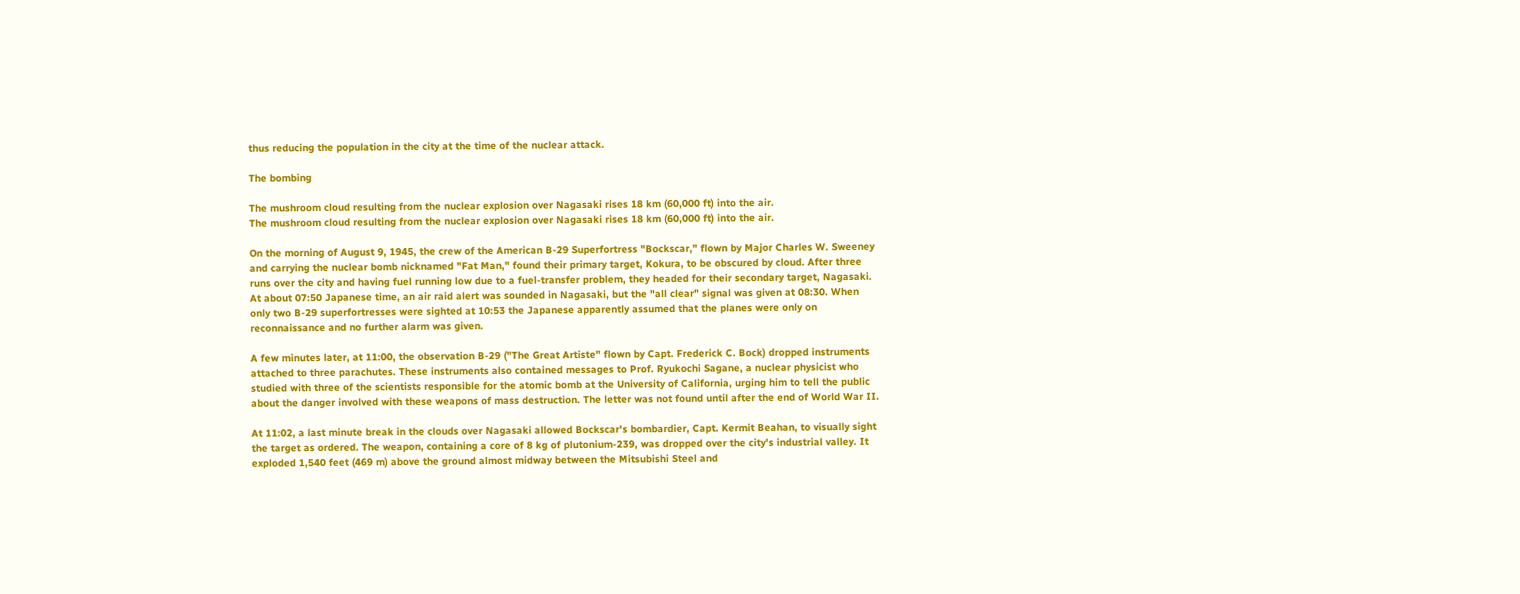thus reducing the population in the city at the time of the nuclear attack.

The bombing

The mushroom cloud resulting from the nuclear explosion over Nagasaki rises 18 km (60,000 ft) into the air.
The mushroom cloud resulting from the nuclear explosion over Nagasaki rises 18 km (60,000 ft) into the air.

On the morning of August 9, 1945, the crew of the American B-29 Superfortress "Bockscar," flown by Major Charles W. Sweeney and carrying the nuclear bomb nicknamed "Fat Man," found their primary target, Kokura, to be obscured by cloud. After three runs over the city and having fuel running low due to a fuel-transfer problem, they headed for their secondary target, Nagasaki. At about 07:50 Japanese time, an air raid alert was sounded in Nagasaki, but the "all clear" signal was given at 08:30. When only two B-29 superfortresses were sighted at 10:53 the Japanese apparently assumed that the planes were only on reconnaissance and no further alarm was given.

A few minutes later, at 11:00, the observation B-29 ("The Great Artiste" flown by Capt. Frederick C. Bock) dropped instruments attached to three parachutes. These instruments also contained messages to Prof. Ryukochi Sagane, a nuclear physicist who studied with three of the scientists responsible for the atomic bomb at the University of California, urging him to tell the public about the danger involved with these weapons of mass destruction. The letter was not found until after the end of World War II.

At 11:02, a last minute break in the clouds over Nagasaki allowed Bockscar's bombardier, Capt. Kermit Beahan, to visually sight the target as ordered. The weapon, containing a core of 8 kg of plutonium-239, was dropped over the city's industrial valley. It exploded 1,540 feet (469 m) above the ground almost midway between the Mitsubishi Steel and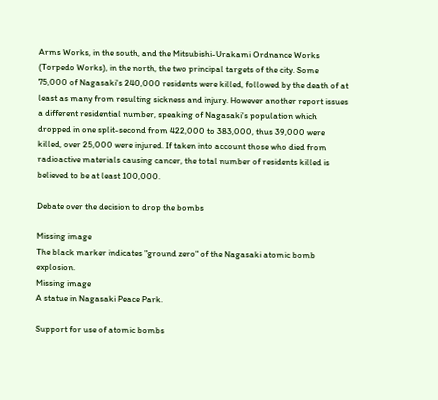Arms Works, in the south, and the Mitsubishi-Urakami Ordnance Works (Torpedo Works), in the north, the two principal targets of the city. Some 75,000 of Nagasaki's 240,000 residents were killed, followed by the death of at least as many from resulting sickness and injury. However another report issues a different residential number, speaking of Nagasaki's population which dropped in one split-second from 422,000 to 383,000, thus 39,000 were killed, over 25,000 were injured. If taken into account those who died from radioactive materials causing cancer, the total number of residents killed is believed to be at least 100,000.

Debate over the decision to drop the bombs

Missing image
The black marker indicates "ground zero" of the Nagasaki atomic bomb explosion.
Missing image
A statue in Nagasaki Peace Park.

Support for use of atomic bombs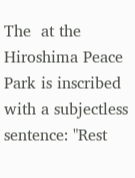The  at the Hiroshima Peace Park is inscribed with a subjectless sentence: "Rest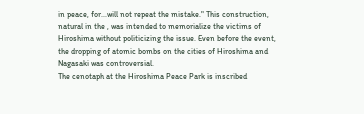in peace, for...will not repeat the mistake." This construction, natural in the , was intended to memorialize the victims of Hiroshima without politicizing the issue. Even before the event, the dropping of atomic bombs on the cities of Hiroshima and Nagasaki was controversial.
The cenotaph at the Hiroshima Peace Park is inscribed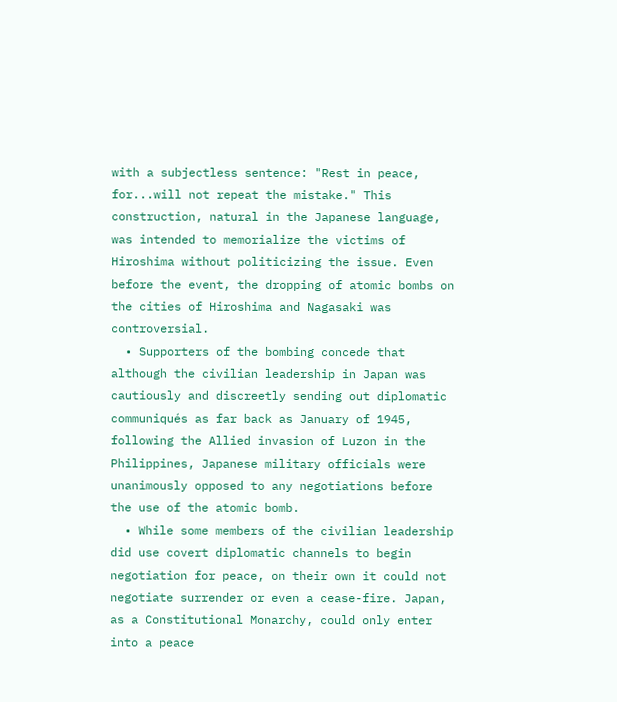with a subjectless sentence: "Rest in peace, for...will not repeat the mistake." This construction, natural in the Japanese language, was intended to memorialize the victims of Hiroshima without politicizing the issue. Even before the event, the dropping of atomic bombs on the cities of Hiroshima and Nagasaki was controversial.
  • Supporters of the bombing concede that although the civilian leadership in Japan was cautiously and discreetly sending out diplomatic communiqués as far back as January of 1945, following the Allied invasion of Luzon in the Philippines, Japanese military officials were unanimously opposed to any negotiations before the use of the atomic bomb.
  • While some members of the civilian leadership did use covert diplomatic channels to begin negotiation for peace, on their own it could not negotiate surrender or even a cease-fire. Japan, as a Constitutional Monarchy, could only enter into a peace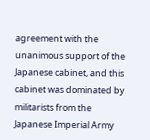agreement with the unanimous support of the Japanese cabinet, and this cabinet was dominated by militarists from the Japanese Imperial Army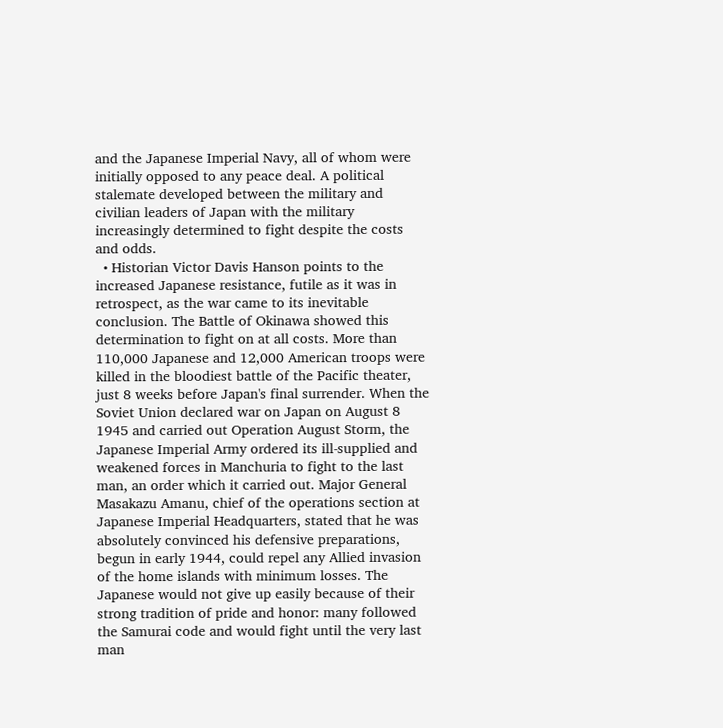and the Japanese Imperial Navy, all of whom were initially opposed to any peace deal. A political stalemate developed between the military and civilian leaders of Japan with the military increasingly determined to fight despite the costs and odds.
  • Historian Victor Davis Hanson points to the increased Japanese resistance, futile as it was in retrospect, as the war came to its inevitable conclusion. The Battle of Okinawa showed this determination to fight on at all costs. More than 110,000 Japanese and 12,000 American troops were killed in the bloodiest battle of the Pacific theater, just 8 weeks before Japan's final surrender. When the Soviet Union declared war on Japan on August 8 1945 and carried out Operation August Storm, the Japanese Imperial Army ordered its ill-supplied and weakened forces in Manchuria to fight to the last man, an order which it carried out. Major General Masakazu Amanu, chief of the operations section at Japanese Imperial Headquarters, stated that he was absolutely convinced his defensive preparations, begun in early 1944, could repel any Allied invasion of the home islands with minimum losses. The Japanese would not give up easily because of their strong tradition of pride and honor: many followed the Samurai code and would fight until the very last man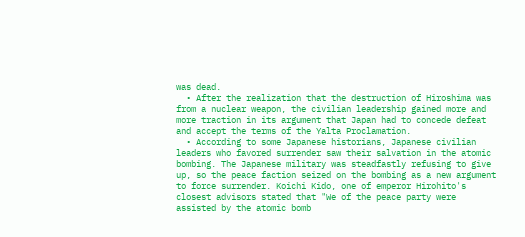was dead.
  • After the realization that the destruction of Hiroshima was from a nuclear weapon, the civilian leadership gained more and more traction in its argument that Japan had to concede defeat and accept the terms of the Yalta Proclamation.
  • According to some Japanese historians, Japanese civilian leaders who favored surrender saw their salvation in the atomic bombing. The Japanese military was steadfastly refusing to give up, so the peace faction seized on the bombing as a new argument to force surrender. Koichi Kido, one of emperor Hirohito's closest advisors stated that "We of the peace party were assisted by the atomic bomb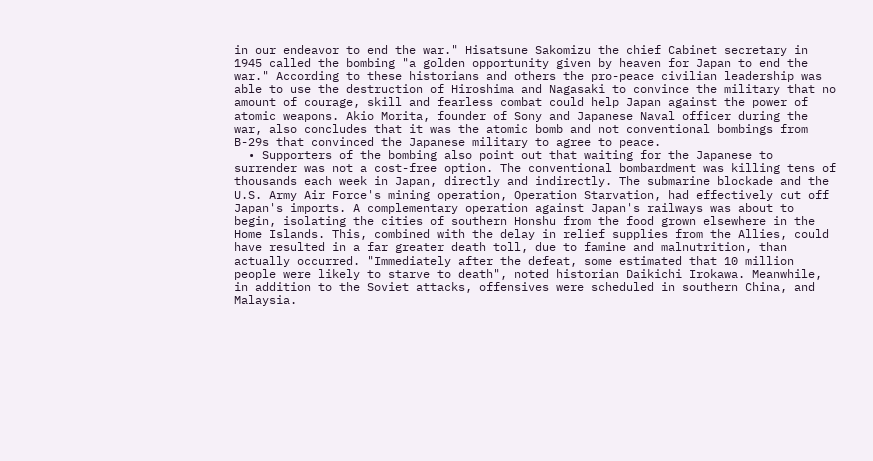in our endeavor to end the war." Hisatsune Sakomizu the chief Cabinet secretary in 1945 called the bombing "a golden opportunity given by heaven for Japan to end the war." According to these historians and others the pro-peace civilian leadership was able to use the destruction of Hiroshima and Nagasaki to convince the military that no amount of courage, skill and fearless combat could help Japan against the power of atomic weapons. Akio Morita, founder of Sony and Japanese Naval officer during the war, also concludes that it was the atomic bomb and not conventional bombings from B-29s that convinced the Japanese military to agree to peace.
  • Supporters of the bombing also point out that waiting for the Japanese to surrender was not a cost-free option. The conventional bombardment was killing tens of thousands each week in Japan, directly and indirectly. The submarine blockade and the U.S. Army Air Force's mining operation, Operation Starvation, had effectively cut off Japan's imports. A complementary operation against Japan's railways was about to begin, isolating the cities of southern Honshu from the food grown elsewhere in the Home Islands. This, combined with the delay in relief supplies from the Allies, could have resulted in a far greater death toll, due to famine and malnutrition, than actually occurred. "Immediately after the defeat, some estimated that 10 million people were likely to starve to death", noted historian Daikichi Irokawa. Meanwhile, in addition to the Soviet attacks, offensives were scheduled in southern China, and Malaysia.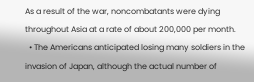As a result of the war, noncombatants were dying throughout Asia at a rate of about 200,000 per month.
  • The Americans anticipated losing many soldiers in the invasion of Japan, although the actual number of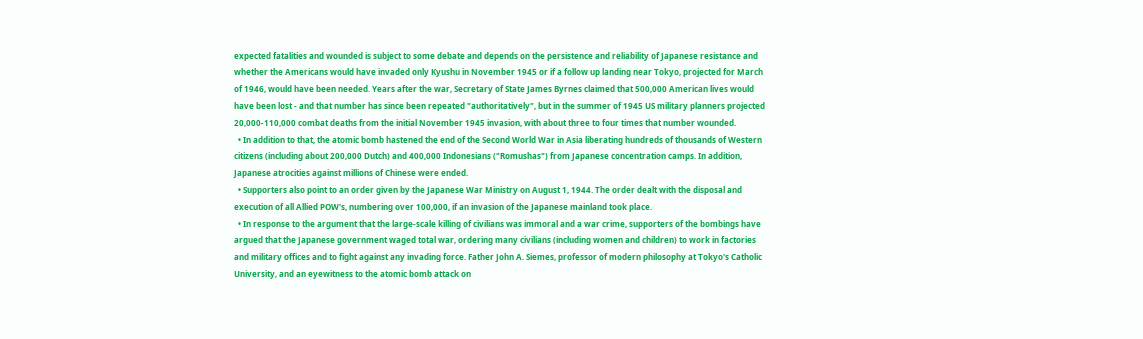expected fatalities and wounded is subject to some debate and depends on the persistence and reliability of Japanese resistance and whether the Americans would have invaded only Kyushu in November 1945 or if a follow up landing near Tokyo, projected for March of 1946, would have been needed. Years after the war, Secretary of State James Byrnes claimed that 500,000 American lives would have been lost - and that number has since been repeated "authoritatively", but in the summer of 1945 US military planners projected 20,000-110,000 combat deaths from the initial November 1945 invasion, with about three to four times that number wounded.
  • In addition to that, the atomic bomb hastened the end of the Second World War in Asia liberating hundreds of thousands of Western citizens (including about 200,000 Dutch) and 400,000 Indonesians ("Romushas") from Japanese concentration camps. In addition, Japanese atrocities against millions of Chinese were ended.
  • Supporters also point to an order given by the Japanese War Ministry on August 1, 1944. The order dealt with the disposal and execution of all Allied POW's, numbering over 100,000, if an invasion of the Japanese mainland took place.
  • In response to the argument that the large-scale killing of civilians was immoral and a war crime, supporters of the bombings have argued that the Japanese government waged total war, ordering many civilians (including women and children) to work in factories and military offices and to fight against any invading force. Father John A. Siemes, professor of modern philosophy at Tokyo's Catholic University, and an eyewitness to the atomic bomb attack on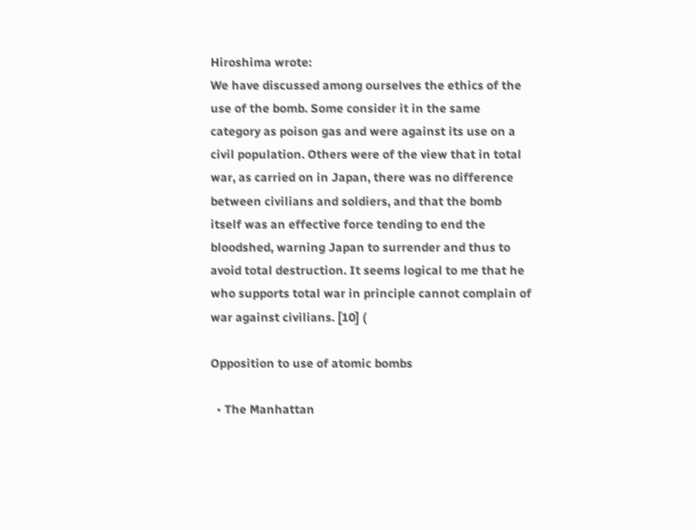Hiroshima wrote:
We have discussed among ourselves the ethics of the use of the bomb. Some consider it in the same category as poison gas and were against its use on a civil population. Others were of the view that in total war, as carried on in Japan, there was no difference between civilians and soldiers, and that the bomb itself was an effective force tending to end the bloodshed, warning Japan to surrender and thus to avoid total destruction. It seems logical to me that he who supports total war in principle cannot complain of war against civilians. [10] (

Opposition to use of atomic bombs

  • The Manhattan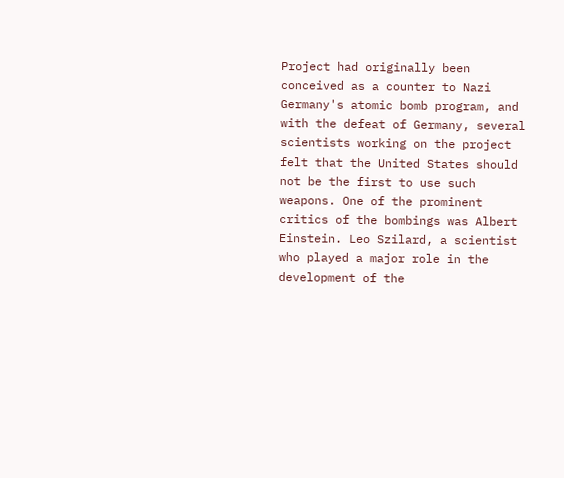Project had originally been conceived as a counter to Nazi Germany's atomic bomb program, and with the defeat of Germany, several scientists working on the project felt that the United States should not be the first to use such weapons. One of the prominent critics of the bombings was Albert Einstein. Leo Szilard, a scientist who played a major role in the development of the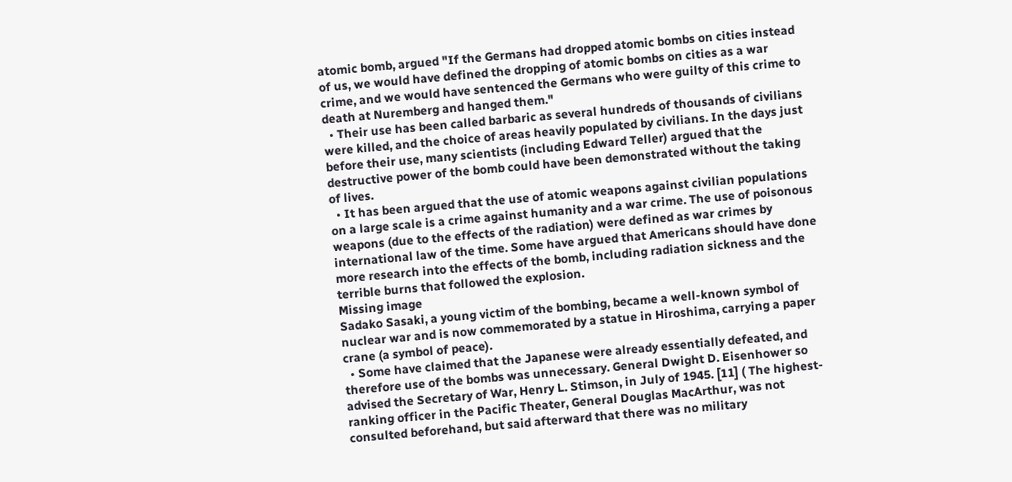atomic bomb, argued "If the Germans had dropped atomic bombs on cities instead of us, we would have defined the dropping of atomic bombs on cities as a war crime, and we would have sentenced the Germans who were guilty of this crime to death at Nuremberg and hanged them."
  • Their use has been called barbaric as several hundreds of thousands of civilians were killed, and the choice of areas heavily populated by civilians. In the days just before their use, many scientists (including Edward Teller) argued that the destructive power of the bomb could have been demonstrated without the taking of lives.
  • It has been argued that the use of atomic weapons against civilian populations on a large scale is a crime against humanity and a war crime. The use of poisonous weapons (due to the effects of the radiation) were defined as war crimes by international law of the time. Some have argued that Americans should have done more research into the effects of the bomb, including radiation sickness and the terrible burns that followed the explosion.
Missing image
Sadako Sasaki, a young victim of the bombing, became a well-known symbol of nuclear war and is now commemorated by a statue in Hiroshima, carrying a paper crane (a symbol of peace).
  • Some have claimed that the Japanese were already essentially defeated, and therefore use of the bombs was unnecessary. General Dwight D. Eisenhower so advised the Secretary of War, Henry L. Stimson, in July of 1945. [11] ( The highest-ranking officer in the Pacific Theater, General Douglas MacArthur, was not consulted beforehand, but said afterward that there was no military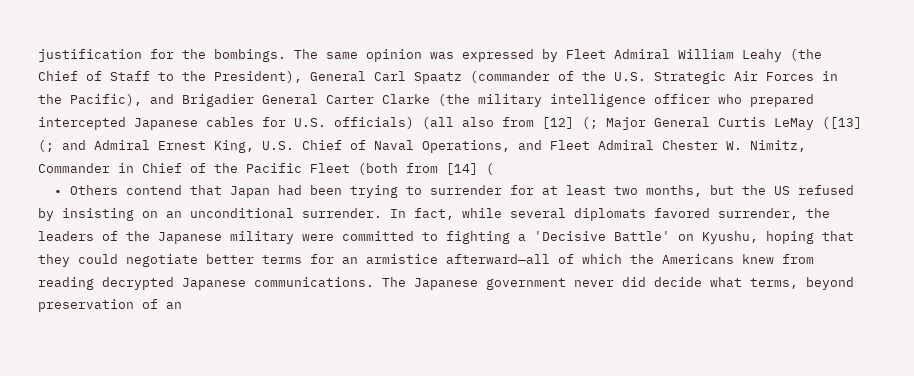justification for the bombings. The same opinion was expressed by Fleet Admiral William Leahy (the Chief of Staff to the President), General Carl Spaatz (commander of the U.S. Strategic Air Forces in the Pacific), and Brigadier General Carter Clarke (the military intelligence officer who prepared intercepted Japanese cables for U.S. officials) (all also from [12] (; Major General Curtis LeMay ([13] (; and Admiral Ernest King, U.S. Chief of Naval Operations, and Fleet Admiral Chester W. Nimitz, Commander in Chief of the Pacific Fleet (both from [14] (
  • Others contend that Japan had been trying to surrender for at least two months, but the US refused by insisting on an unconditional surrender. In fact, while several diplomats favored surrender, the leaders of the Japanese military were committed to fighting a 'Decisive Battle' on Kyushu, hoping that they could negotiate better terms for an armistice afterward—all of which the Americans knew from reading decrypted Japanese communications. The Japanese government never did decide what terms, beyond preservation of an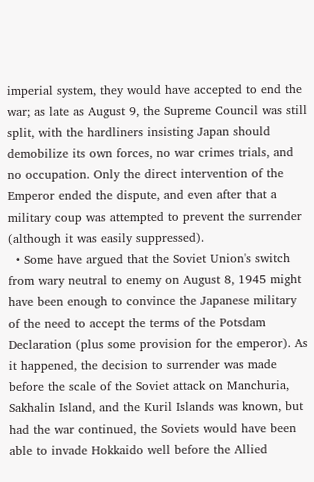imperial system, they would have accepted to end the war; as late as August 9, the Supreme Council was still split, with the hardliners insisting Japan should demobilize its own forces, no war crimes trials, and no occupation. Only the direct intervention of the Emperor ended the dispute, and even after that a military coup was attempted to prevent the surrender (although it was easily suppressed).
  • Some have argued that the Soviet Union's switch from wary neutral to enemy on August 8, 1945 might have been enough to convince the Japanese military of the need to accept the terms of the Potsdam Declaration (plus some provision for the emperor). As it happened, the decision to surrender was made before the scale of the Soviet attack on Manchuria, Sakhalin Island, and the Kuril Islands was known, but had the war continued, the Soviets would have been able to invade Hokkaido well before the Allied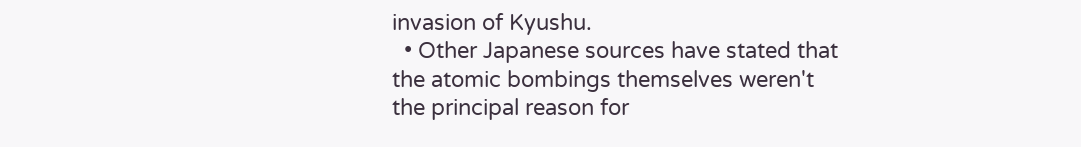invasion of Kyushu.
  • Other Japanese sources have stated that the atomic bombings themselves weren't the principal reason for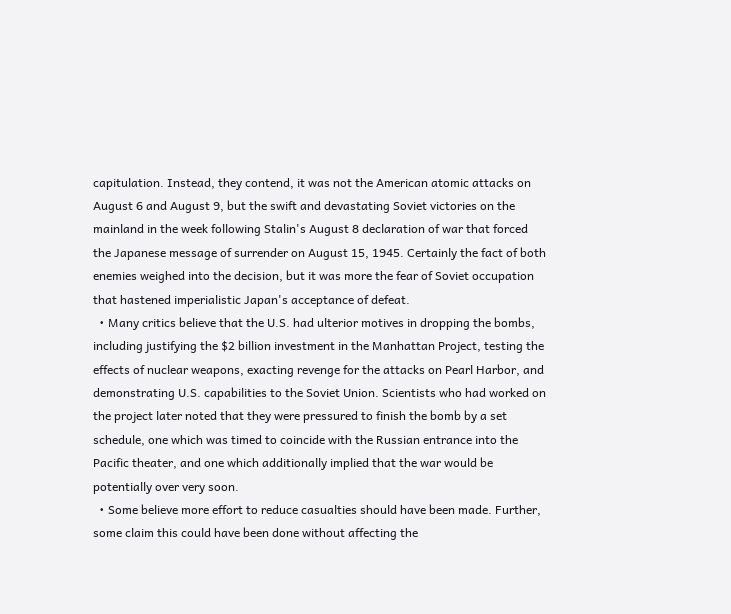capitulation. Instead, they contend, it was not the American atomic attacks on August 6 and August 9, but the swift and devastating Soviet victories on the mainland in the week following Stalin's August 8 declaration of war that forced the Japanese message of surrender on August 15, 1945. Certainly the fact of both enemies weighed into the decision, but it was more the fear of Soviet occupation that hastened imperialistic Japan's acceptance of defeat.
  • Many critics believe that the U.S. had ulterior motives in dropping the bombs, including justifying the $2 billion investment in the Manhattan Project, testing the effects of nuclear weapons, exacting revenge for the attacks on Pearl Harbor, and demonstrating U.S. capabilities to the Soviet Union. Scientists who had worked on the project later noted that they were pressured to finish the bomb by a set schedule, one which was timed to coincide with the Russian entrance into the Pacific theater, and one which additionally implied that the war would be potentially over very soon.
  • Some believe more effort to reduce casualties should have been made. Further, some claim this could have been done without affecting the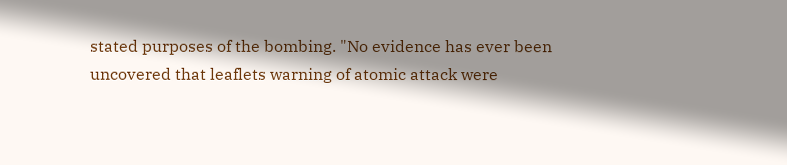stated purposes of the bombing. "No evidence has ever been uncovered that leaflets warning of atomic attack were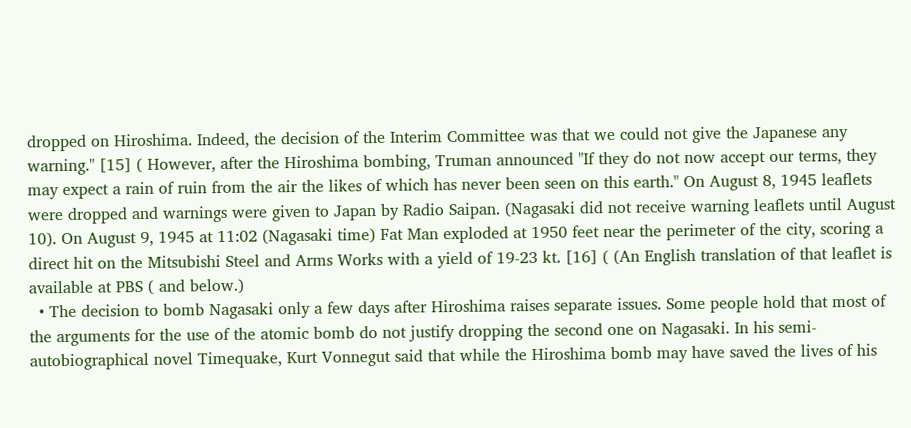dropped on Hiroshima. Indeed, the decision of the Interim Committee was that we could not give the Japanese any warning." [15] ( However, after the Hiroshima bombing, Truman announced "If they do not now accept our terms, they may expect a rain of ruin from the air the likes of which has never been seen on this earth." On August 8, 1945 leaflets were dropped and warnings were given to Japan by Radio Saipan. (Nagasaki did not receive warning leaflets until August 10). On August 9, 1945 at 11:02 (Nagasaki time) Fat Man exploded at 1950 feet near the perimeter of the city, scoring a direct hit on the Mitsubishi Steel and Arms Works with a yield of 19-23 kt. [16] ( (An English translation of that leaflet is available at PBS ( and below.)
  • The decision to bomb Nagasaki only a few days after Hiroshima raises separate issues. Some people hold that most of the arguments for the use of the atomic bomb do not justify dropping the second one on Nagasaki. In his semi-autobiographical novel Timequake, Kurt Vonnegut said that while the Hiroshima bomb may have saved the lives of his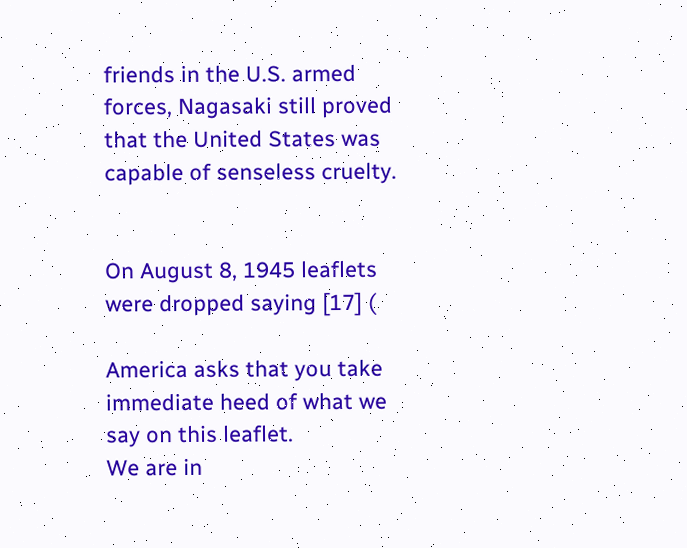friends in the U.S. armed forces, Nagasaki still proved that the United States was capable of senseless cruelty.


On August 8, 1945 leaflets were dropped saying [17] (

America asks that you take immediate heed of what we say on this leaflet.
We are in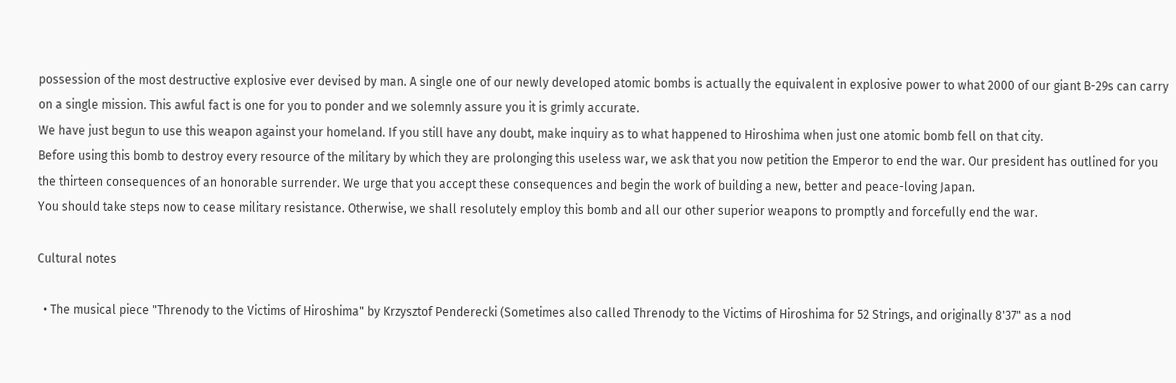possession of the most destructive explosive ever devised by man. A single one of our newly developed atomic bombs is actually the equivalent in explosive power to what 2000 of our giant B-29s can carry on a single mission. This awful fact is one for you to ponder and we solemnly assure you it is grimly accurate.
We have just begun to use this weapon against your homeland. If you still have any doubt, make inquiry as to what happened to Hiroshima when just one atomic bomb fell on that city.
Before using this bomb to destroy every resource of the military by which they are prolonging this useless war, we ask that you now petition the Emperor to end the war. Our president has outlined for you the thirteen consequences of an honorable surrender. We urge that you accept these consequences and begin the work of building a new, better and peace-loving Japan.
You should take steps now to cease military resistance. Otherwise, we shall resolutely employ this bomb and all our other superior weapons to promptly and forcefully end the war.

Cultural notes

  • The musical piece "Threnody to the Victims of Hiroshima" by Krzysztof Penderecki (Sometimes also called Threnody to the Victims of Hiroshima for 52 Strings, and originally 8'37" as a nod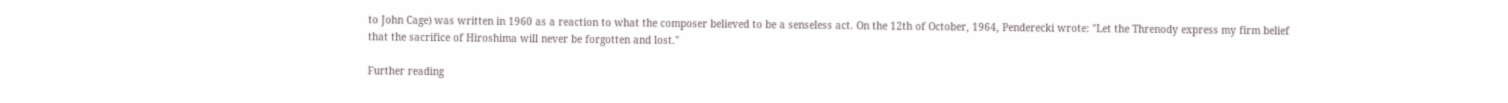to John Cage) was written in 1960 as a reaction to what the composer believed to be a senseless act. On the 12th of October, 1964, Penderecki wrote: "Let the Threnody express my firm belief that the sacrifice of Hiroshima will never be forgotten and lost."

Further reading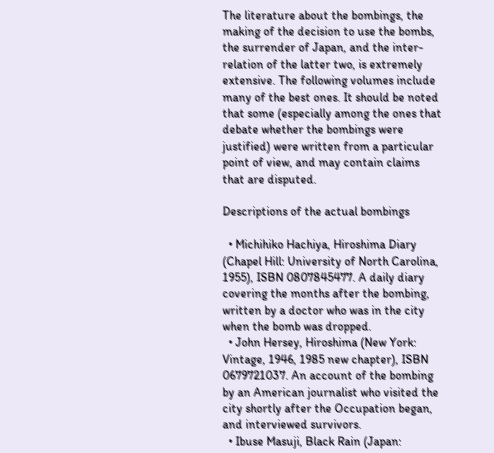The literature about the bombings, the making of the decision to use the bombs, the surrender of Japan, and the inter-relation of the latter two, is extremely extensive. The following volumes include many of the best ones. It should be noted that some (especially among the ones that debate whether the bombings were justified) were written from a particular point of view, and may contain claims that are disputed.

Descriptions of the actual bombings

  • Michihiko Hachiya, Hiroshima Diary (Chapel Hill: University of North Carolina, 1955), ISBN 0807845477. A daily diary covering the months after the bombing, written by a doctor who was in the city when the bomb was dropped.
  • John Hersey, Hiroshima (New York: Vintage, 1946, 1985 new chapter), ISBN 0679721037. An account of the bombing by an American journalist who visited the city shortly after the Occupation began, and interviewed survivors.
  • Ibuse Masuji, Black Rain (Japan: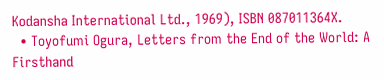Kodansha International Ltd., 1969), ISBN 087011364X.
  • Toyofumi Ogura, Letters from the End of the World: A Firsthand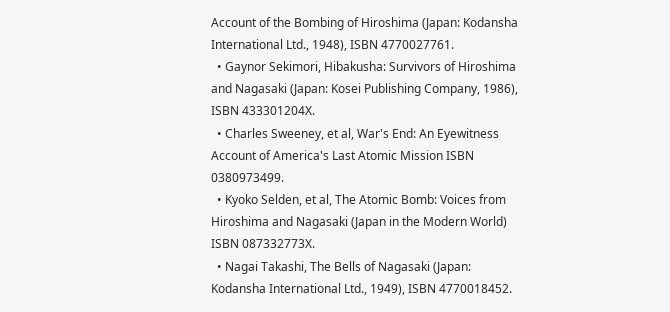Account of the Bombing of Hiroshima (Japan: Kodansha International Ltd., 1948), ISBN 4770027761.
  • Gaynor Sekimori, Hibakusha: Survivors of Hiroshima and Nagasaki (Japan: Kosei Publishing Company, 1986), ISBN 433301204X.
  • Charles Sweeney, et al, War's End: An Eyewitness Account of America's Last Atomic Mission ISBN 0380973499.
  • Kyoko Selden, et al, The Atomic Bomb: Voices from Hiroshima and Nagasaki (Japan in the Modern World) ISBN 087332773X.
  • Nagai Takashi, The Bells of Nagasaki (Japan: Kodansha International Ltd., 1949), ISBN 4770018452.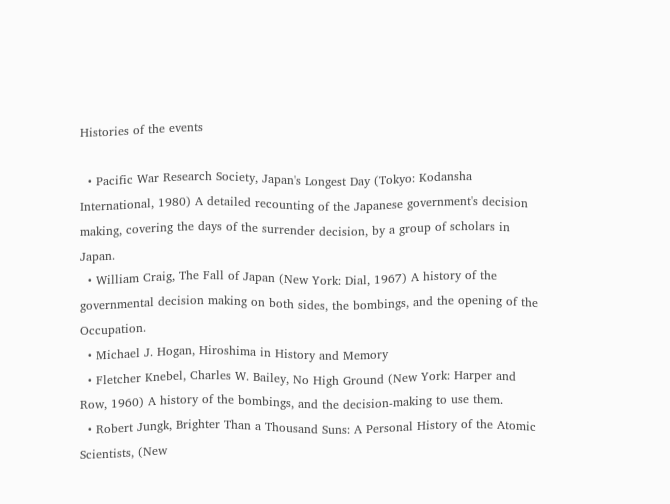Histories of the events

  • Pacific War Research Society, Japan's Longest Day (Tokyo: Kodansha International, 1980) A detailed recounting of the Japanese government's decision making, covering the days of the surrender decision, by a group of scholars in Japan.
  • William Craig, The Fall of Japan (New York: Dial, 1967) A history of the governmental decision making on both sides, the bombings, and the opening of the Occupation.
  • Michael J. Hogan, Hiroshima in History and Memory
  • Fletcher Knebel, Charles W. Bailey, No High Ground (New York: Harper and Row, 1960) A history of the bombings, and the decision-making to use them.
  • Robert Jungk, Brighter Than a Thousand Suns: A Personal History of the Atomic Scientists, (New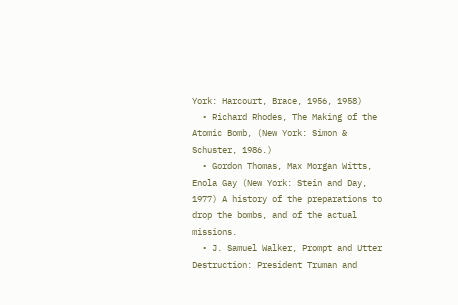York: Harcourt, Brace, 1956, 1958)
  • Richard Rhodes, The Making of the Atomic Bomb, (New York: Simon & Schuster, 1986.)
  • Gordon Thomas, Max Morgan Witts, Enola Gay (New York: Stein and Day, 1977) A history of the preparations to drop the bombs, and of the actual missions.
  • J. Samuel Walker, Prompt and Utter Destruction: President Truman and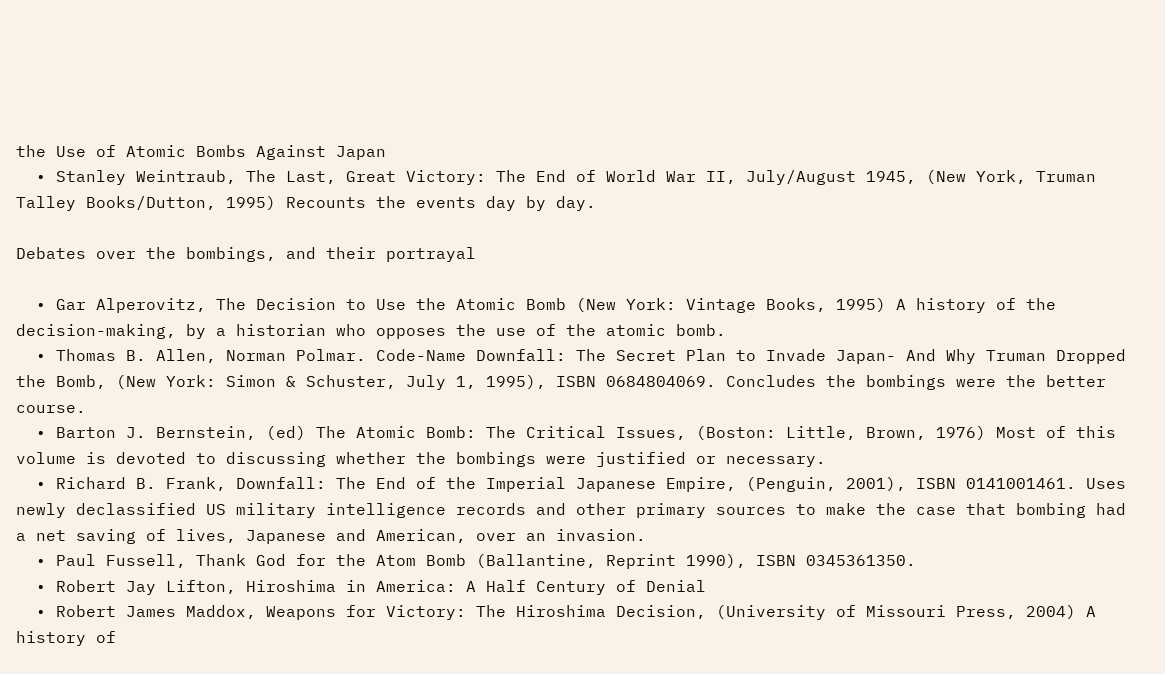the Use of Atomic Bombs Against Japan
  • Stanley Weintraub, The Last, Great Victory: The End of World War II, July/August 1945, (New York, Truman Talley Books/Dutton, 1995) Recounts the events day by day.

Debates over the bombings, and their portrayal

  • Gar Alperovitz, The Decision to Use the Atomic Bomb (New York: Vintage Books, 1995) A history of the decision-making, by a historian who opposes the use of the atomic bomb.
  • Thomas B. Allen, Norman Polmar. Code-Name Downfall: The Secret Plan to Invade Japan- And Why Truman Dropped the Bomb, (New York: Simon & Schuster, July 1, 1995), ISBN 0684804069. Concludes the bombings were the better course.
  • Barton J. Bernstein, (ed) The Atomic Bomb: The Critical Issues, (Boston: Little, Brown, 1976) Most of this volume is devoted to discussing whether the bombings were justified or necessary.
  • Richard B. Frank, Downfall: The End of the Imperial Japanese Empire, (Penguin, 2001), ISBN 0141001461. Uses newly declassified US military intelligence records and other primary sources to make the case that bombing had a net saving of lives, Japanese and American, over an invasion.
  • Paul Fussell, Thank God for the Atom Bomb (Ballantine, Reprint 1990), ISBN 0345361350.
  • Robert Jay Lifton, Hiroshima in America: A Half Century of Denial
  • Robert James Maddox, Weapons for Victory: The Hiroshima Decision, (University of Missouri Press, 2004) A history of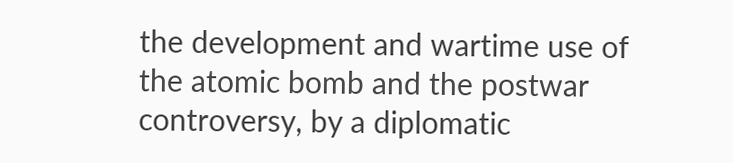the development and wartime use of the atomic bomb and the postwar controversy, by a diplomatic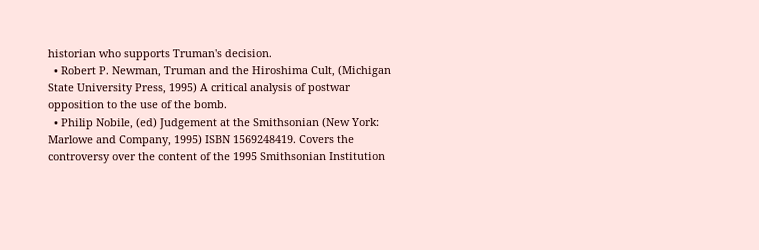historian who supports Truman's decision.
  • Robert P. Newman, Truman and the Hiroshima Cult, (Michigan State University Press, 1995) A critical analysis of postwar opposition to the use of the bomb.
  • Philip Nobile, (ed) Judgement at the Smithsonian (New York: Marlowe and Company, 1995) ISBN 1569248419. Covers the controversy over the content of the 1995 Smithsonian Institution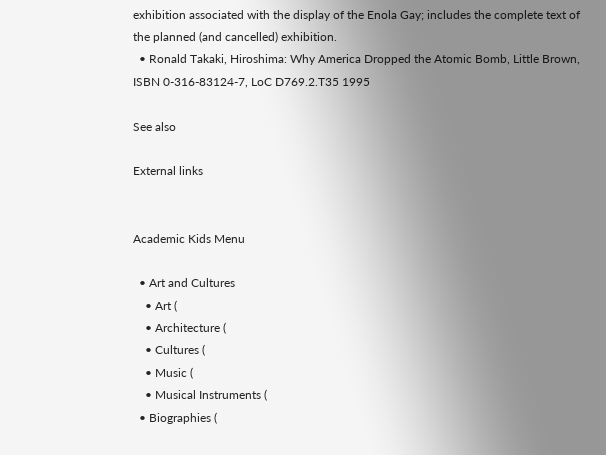exhibition associated with the display of the Enola Gay; includes the complete text of the planned (and cancelled) exhibition.
  • Ronald Takaki, Hiroshima: Why America Dropped the Atomic Bomb, Little Brown, ISBN 0-316-83124-7, LoC D769.2.T35 1995

See also

External links


Academic Kids Menu

  • Art and Cultures
    • Art (
    • Architecture (
    • Cultures (
    • Music (
    • Musical Instruments (
  • Biographies (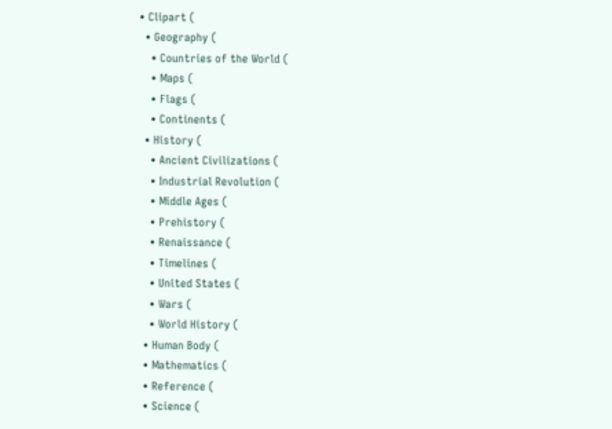• Clipart (
  • Geography (
    • Countries of the World (
    • Maps (
    • Flags (
    • Continents (
  • History (
    • Ancient Civilizations (
    • Industrial Revolution (
    • Middle Ages (
    • Prehistory (
    • Renaissance (
    • Timelines (
    • United States (
    • Wars (
    • World History (
  • Human Body (
  • Mathematics (
  • Reference (
  • Science (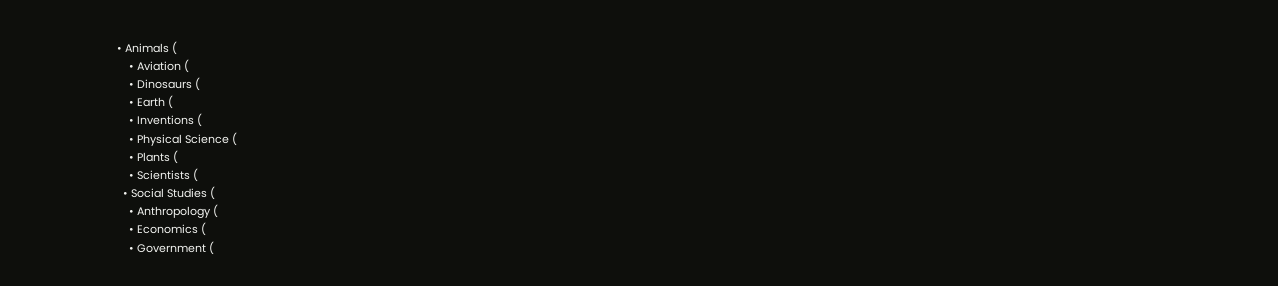• Animals (
    • Aviation (
    • Dinosaurs (
    • Earth (
    • Inventions (
    • Physical Science (
    • Plants (
    • Scientists (
  • Social Studies (
    • Anthropology (
    • Economics (
    • Government (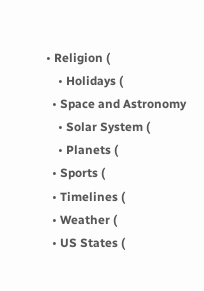• Religion (
    • Holidays (
  • Space and Astronomy
    • Solar System (
    • Planets (
  • Sports (
  • Timelines (
  • Weather (
  • US States (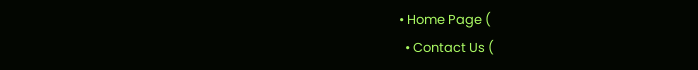• Home Page (
  • Contact Us (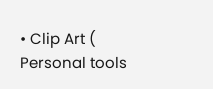• Clip Art (
Personal tools